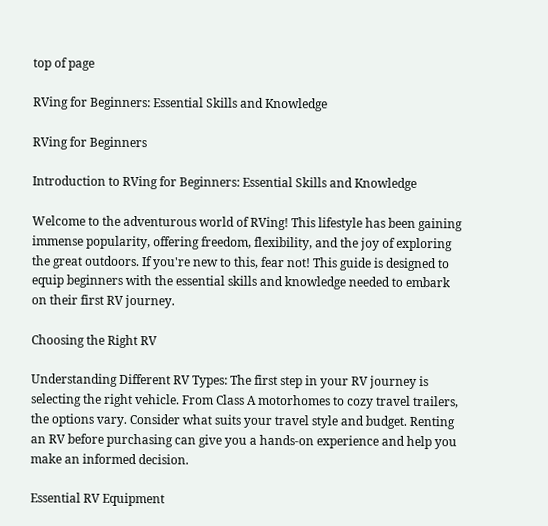top of page

RVing for Beginners: Essential Skills and Knowledge

RVing for Beginners

Introduction to RVing for Beginners: Essential Skills and Knowledge

Welcome to the adventurous world of RVing! This lifestyle has been gaining immense popularity, offering freedom, flexibility, and the joy of exploring the great outdoors. If you're new to this, fear not! This guide is designed to equip beginners with the essential skills and knowledge needed to embark on their first RV journey.

Choosing the Right RV

Understanding Different RV Types: The first step in your RV journey is selecting the right vehicle. From Class A motorhomes to cozy travel trailers, the options vary. Consider what suits your travel style and budget. Renting an RV before purchasing can give you a hands-on experience and help you make an informed decision.

Essential RV Equipment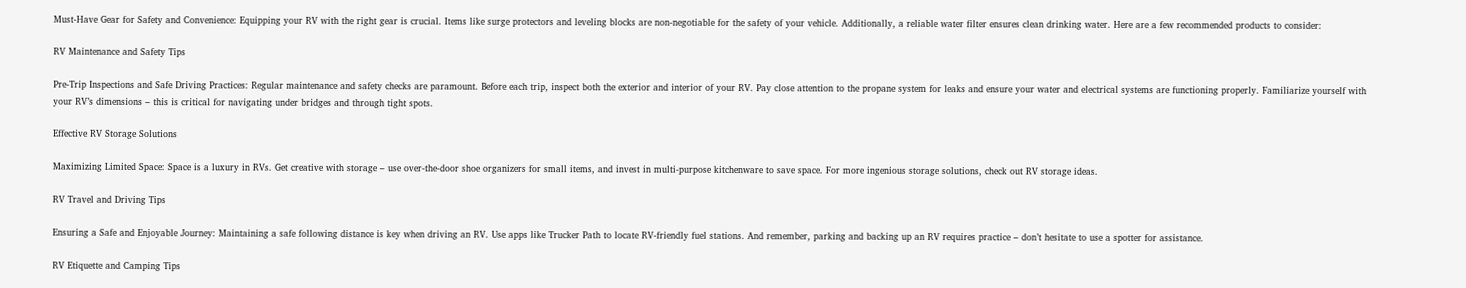Must-Have Gear for Safety and Convenience: Equipping your RV with the right gear is crucial. Items like surge protectors and leveling blocks are non-negotiable for the safety of your vehicle. Additionally, a reliable water filter ensures clean drinking water. Here are a few recommended products to consider:

RV Maintenance and Safety Tips

Pre-Trip Inspections and Safe Driving Practices: Regular maintenance and safety checks are paramount. Before each trip, inspect both the exterior and interior of your RV. Pay close attention to the propane system for leaks and ensure your water and electrical systems are functioning properly. Familiarize yourself with your RV’s dimensions – this is critical for navigating under bridges and through tight spots.

Effective RV Storage Solutions

Maximizing Limited Space: Space is a luxury in RVs. Get creative with storage – use over-the-door shoe organizers for small items, and invest in multi-purpose kitchenware to save space. For more ingenious storage solutions, check out RV storage ideas.

RV Travel and Driving Tips

Ensuring a Safe and Enjoyable Journey: Maintaining a safe following distance is key when driving an RV. Use apps like Trucker Path to locate RV-friendly fuel stations. And remember, parking and backing up an RV requires practice – don’t hesitate to use a spotter for assistance.

RV Etiquette and Camping Tips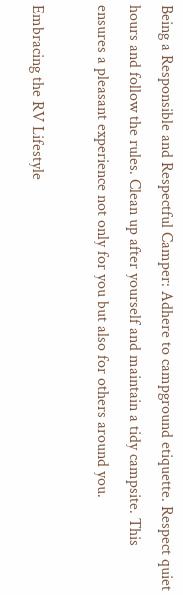Being a Responsible and Respectful Camper: Adhere to campground etiquette. Respect quiet hours and follow the rules. Clean up after yourself and maintain a tidy campsite. This ensures a pleasant experience not only for you but also for others around you.

Embracing the RV Lifestyle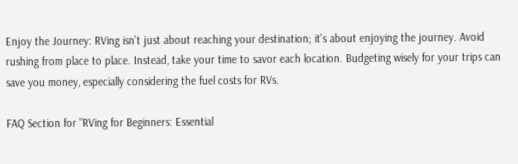Enjoy the Journey: RVing isn’t just about reaching your destination; it’s about enjoying the journey. Avoid rushing from place to place. Instead, take your time to savor each location. Budgeting wisely for your trips can save you money, especially considering the fuel costs for RVs.

FAQ Section for "RVing for Beginners: Essential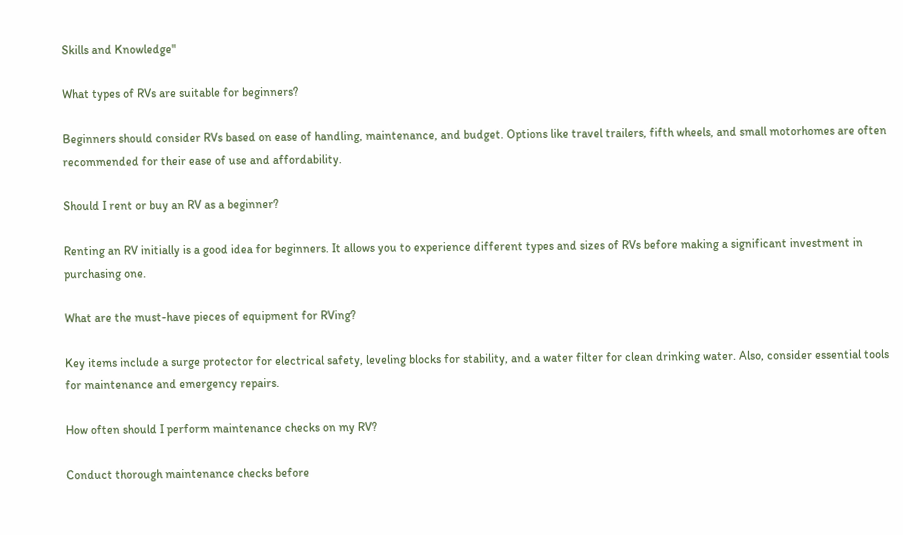Skills and Knowledge"

What types of RVs are suitable for beginners?

Beginners should consider RVs based on ease of handling, maintenance, and budget. Options like travel trailers, fifth wheels, and small motorhomes are often recommended for their ease of use and affordability.

Should I rent or buy an RV as a beginner?

Renting an RV initially is a good idea for beginners. It allows you to experience different types and sizes of RVs before making a significant investment in purchasing one.

What are the must-have pieces of equipment for RVing?

Key items include a surge protector for electrical safety, leveling blocks for stability, and a water filter for clean drinking water. Also, consider essential tools for maintenance and emergency repairs.

How often should I perform maintenance checks on my RV?

Conduct thorough maintenance checks before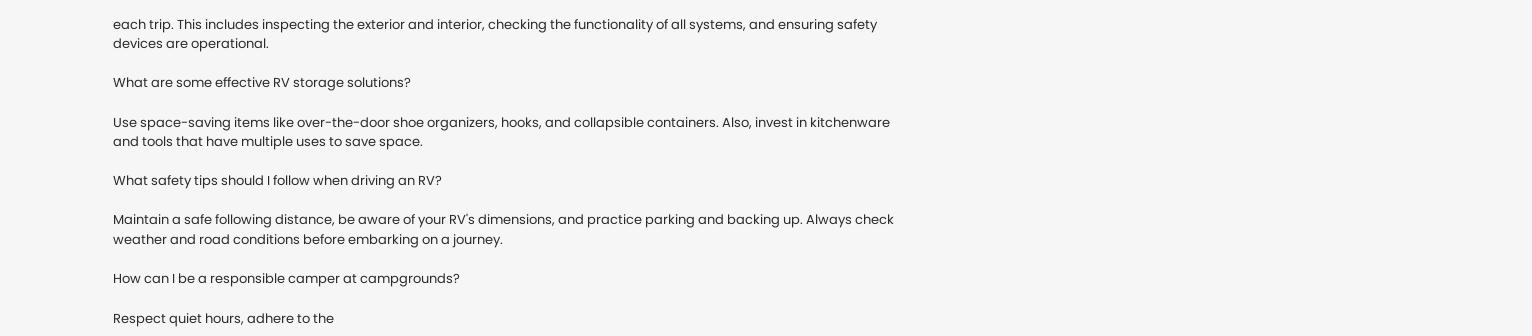each trip. This includes inspecting the exterior and interior, checking the functionality of all systems, and ensuring safety devices are operational.

What are some effective RV storage solutions?

Use space-saving items like over-the-door shoe organizers, hooks, and collapsible containers. Also, invest in kitchenware and tools that have multiple uses to save space.

What safety tips should I follow when driving an RV?

Maintain a safe following distance, be aware of your RV's dimensions, and practice parking and backing up. Always check weather and road conditions before embarking on a journey.

How can I be a responsible camper at campgrounds?

Respect quiet hours, adhere to the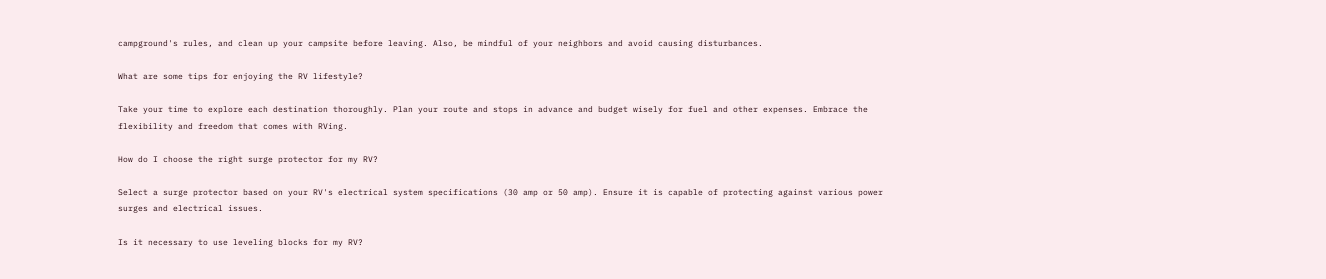campground's rules, and clean up your campsite before leaving. Also, be mindful of your neighbors and avoid causing disturbances.

What are some tips for enjoying the RV lifestyle?

Take your time to explore each destination thoroughly. Plan your route and stops in advance and budget wisely for fuel and other expenses. Embrace the flexibility and freedom that comes with RVing.

How do I choose the right surge protector for my RV?

Select a surge protector based on your RV's electrical system specifications (30 amp or 50 amp). Ensure it is capable of protecting against various power surges and electrical issues.

Is it necessary to use leveling blocks for my RV?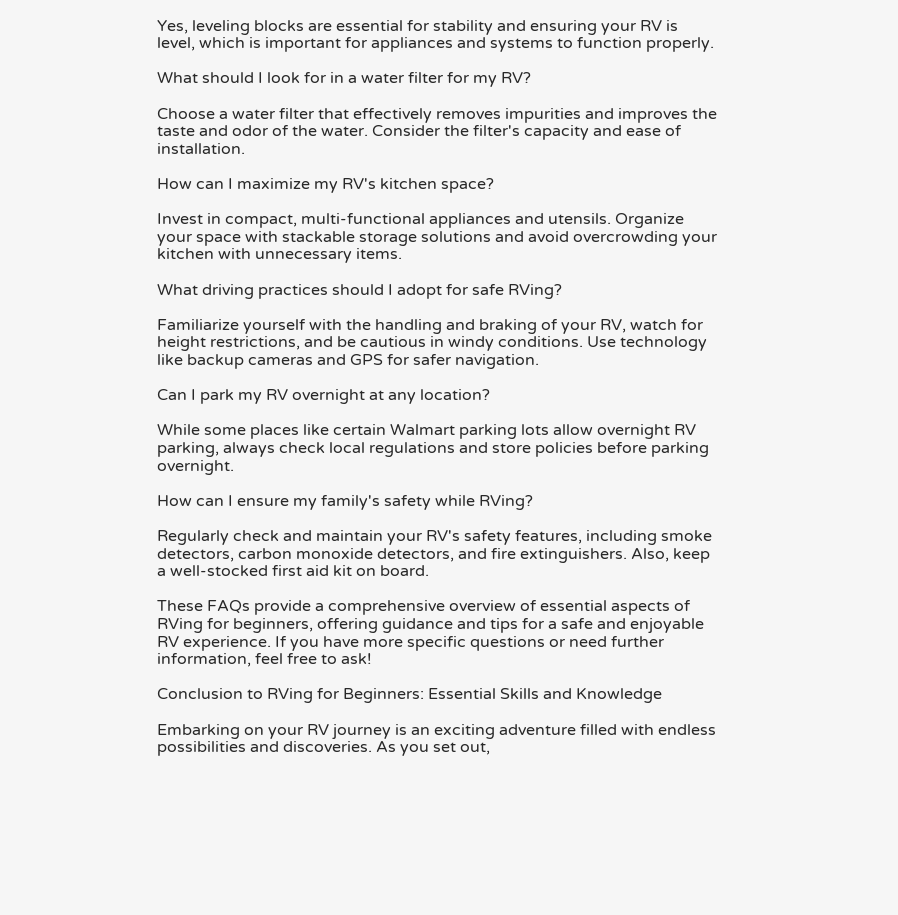Yes, leveling blocks are essential for stability and ensuring your RV is level, which is important for appliances and systems to function properly.

What should I look for in a water filter for my RV?

Choose a water filter that effectively removes impurities and improves the taste and odor of the water. Consider the filter's capacity and ease of installation.

How can I maximize my RV's kitchen space?

Invest in compact, multi-functional appliances and utensils. Organize your space with stackable storage solutions and avoid overcrowding your kitchen with unnecessary items.

What driving practices should I adopt for safe RVing?

Familiarize yourself with the handling and braking of your RV, watch for height restrictions, and be cautious in windy conditions. Use technology like backup cameras and GPS for safer navigation.

Can I park my RV overnight at any location?

While some places like certain Walmart parking lots allow overnight RV parking, always check local regulations and store policies before parking overnight.

How can I ensure my family's safety while RVing?

Regularly check and maintain your RV's safety features, including smoke detectors, carbon monoxide detectors, and fire extinguishers. Also, keep a well-stocked first aid kit on board.

These FAQs provide a comprehensive overview of essential aspects of RVing for beginners, offering guidance and tips for a safe and enjoyable RV experience. If you have more specific questions or need further information, feel free to ask!

Conclusion to RVing for Beginners: Essential Skills and Knowledge

Embarking on your RV journey is an exciting adventure filled with endless possibilities and discoveries. As you set out,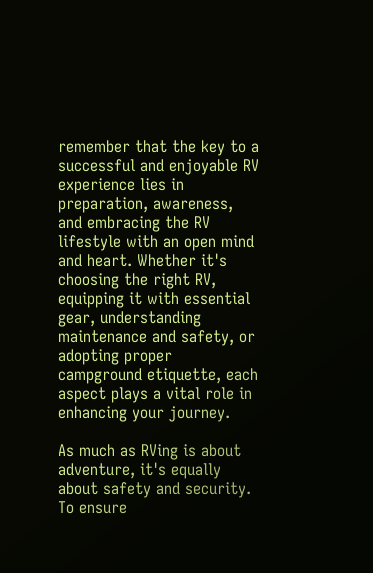remember that the key to a successful and enjoyable RV experience lies in preparation, awareness, and embracing the RV lifestyle with an open mind and heart. Whether it's choosing the right RV, equipping it with essential gear, understanding maintenance and safety, or adopting proper campground etiquette, each aspect plays a vital role in enhancing your journey.

As much as RVing is about adventure, it's equally about safety and security. To ensure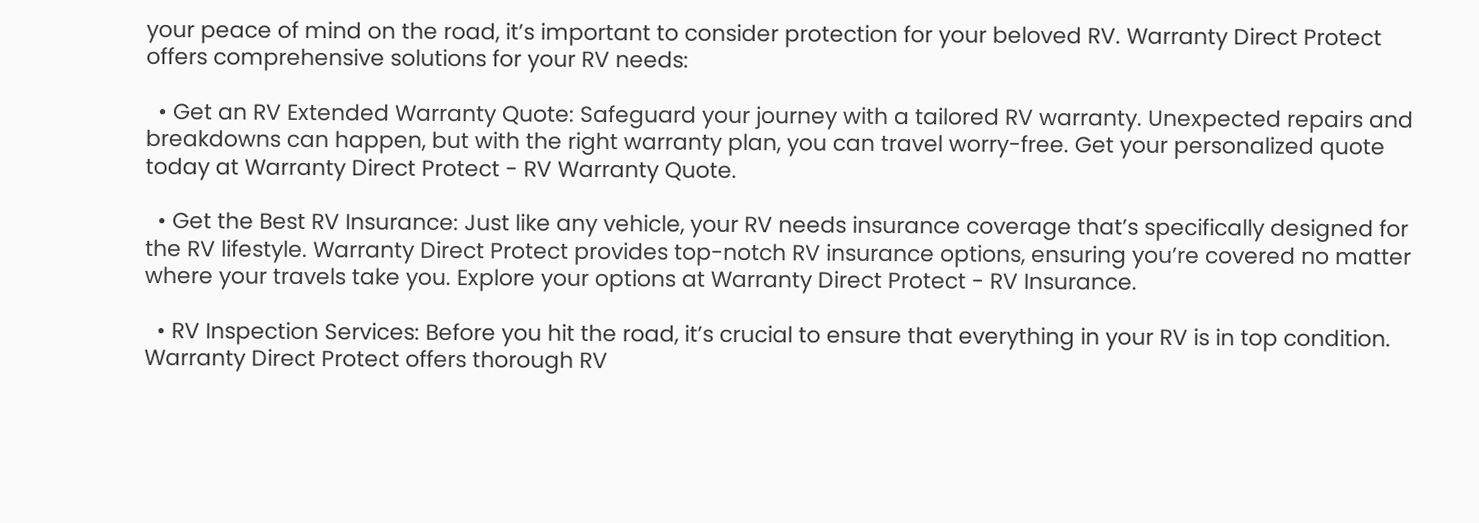your peace of mind on the road, it’s important to consider protection for your beloved RV. Warranty Direct Protect offers comprehensive solutions for your RV needs:

  • Get an RV Extended Warranty Quote: Safeguard your journey with a tailored RV warranty. Unexpected repairs and breakdowns can happen, but with the right warranty plan, you can travel worry-free. Get your personalized quote today at Warranty Direct Protect - RV Warranty Quote.

  • Get the Best RV Insurance: Just like any vehicle, your RV needs insurance coverage that’s specifically designed for the RV lifestyle. Warranty Direct Protect provides top-notch RV insurance options, ensuring you’re covered no matter where your travels take you. Explore your options at Warranty Direct Protect - RV Insurance.

  • RV Inspection Services: Before you hit the road, it’s crucial to ensure that everything in your RV is in top condition. Warranty Direct Protect offers thorough RV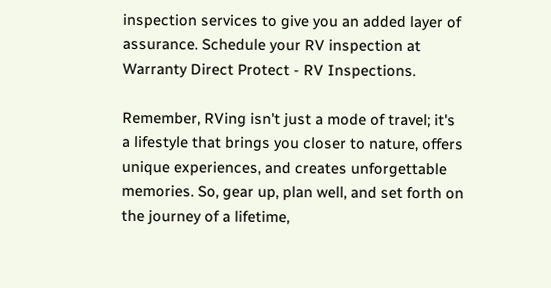inspection services to give you an added layer of assurance. Schedule your RV inspection at Warranty Direct Protect - RV Inspections.

Remember, RVing isn't just a mode of travel; it's a lifestyle that brings you closer to nature, offers unique experiences, and creates unforgettable memories. So, gear up, plan well, and set forth on the journey of a lifetime,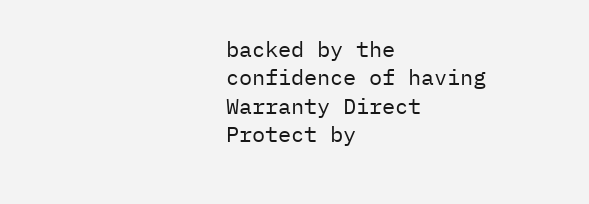backed by the confidence of having Warranty Direct Protect by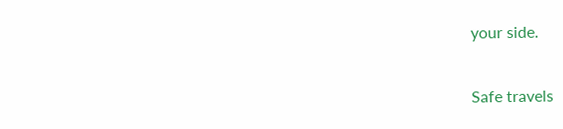your side.

Safe travels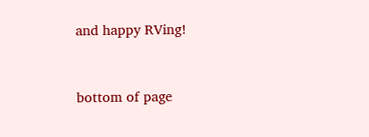and happy RVing!


bottom of page